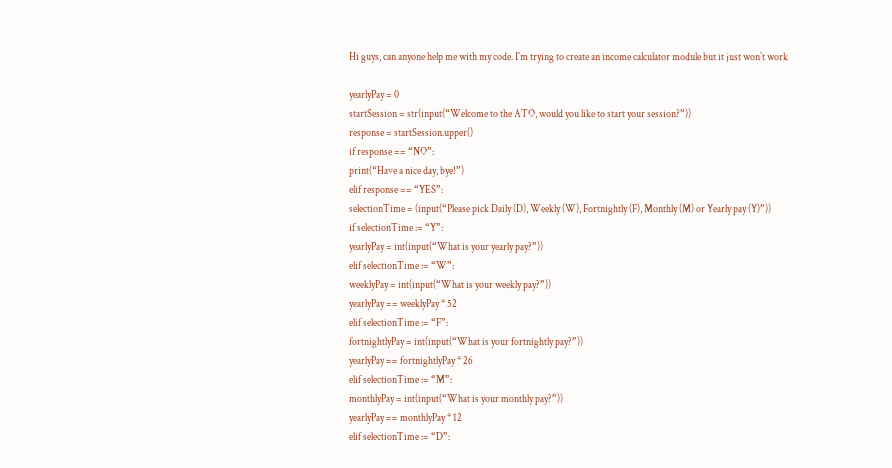Hi guys, can anyone help me with my code. I`m trying to create an income calculator module but it just won`t work

yearlyPay = 0
startSession = str(input(“Welcome to the ATO, would you like to start your session?”))
response = startSession.upper()
if response == “NO”:
print(“Have a nice day, bye!”)
elif response == “YES”:
selectionTime = (input(“Please pick Daily (D), Weekly (W), Fortnightly (F), Monthly (M) or Yearly pay (Y)”))
if selectionTime := “Y”:
yearlyPay = int(input(“What is your yearly pay?”))
elif selectionTime := “W”:
weeklyPay = int(input(“What is your weekly pay?”))
yearlyPay == weeklyPay * 52
elif selectionTime := “F”:
fortnightlyPay = int(input(“What is your fortnightly pay?”))
yearlyPay == fortnightlyPay * 26
elif selectionTime := “M”:
monthlyPay = int(input(“What is your monthly pay?”))
yearlyPay == monthlyPay * 12
elif selectionTime := “D”: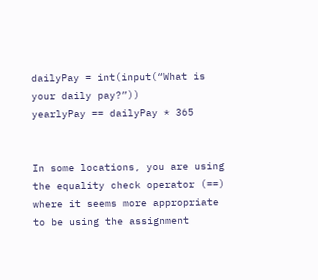dailyPay = int(input(“What is your daily pay?”))
yearlyPay == dailyPay * 365


In some locations, you are using the equality check operator (==) where it seems more appropriate to be using the assignment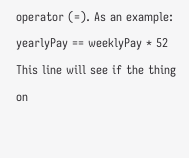operator (=). As an example:
yearlyPay == weeklyPay * 52
This line will see if the thing on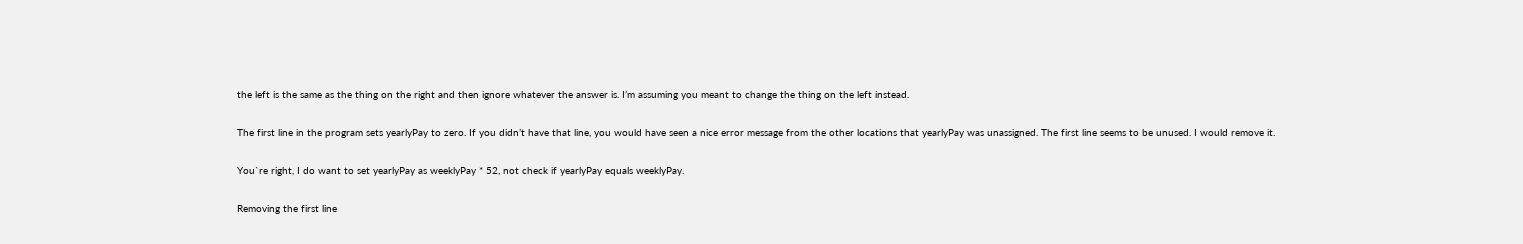the left is the same as the thing on the right and then ignore whatever the answer is. I’m assuming you meant to change the thing on the left instead.

The first line in the program sets yearlyPay to zero. If you didn’t have that line, you would have seen a nice error message from the other locations that yearlyPay was unassigned. The first line seems to be unused. I would remove it.

You`re right, I do want to set yearlyPay as weeklyPay * 52, not check if yearlyPay equals weeklyPay.

Removing the first line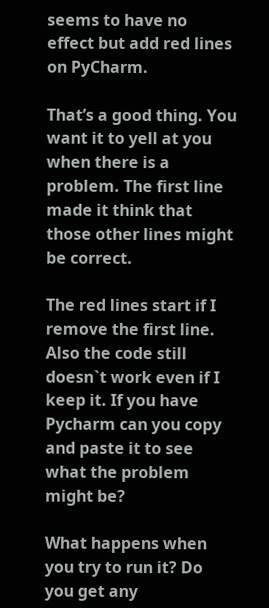seems to have no effect but add red lines on PyCharm.

That’s a good thing. You want it to yell at you when there is a problem. The first line made it think that those other lines might be correct.

The red lines start if I remove the first line. Also the code still doesn`t work even if I keep it. If you have Pycharm can you copy and paste it to see what the problem might be?

What happens when you try to run it? Do you get any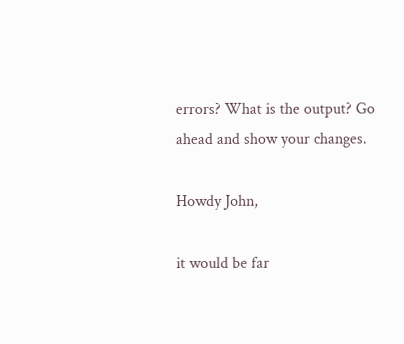errors? What is the output? Go ahead and show your changes.

Howdy John,

it would be far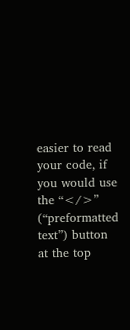easier to read your code, if you would use the “</>” (“preformatted text”) button at the top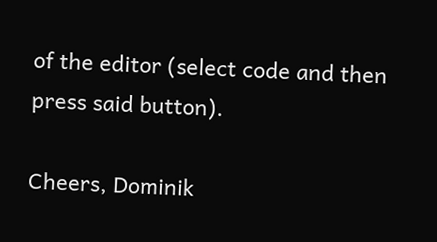of the editor (select code and then press said button).

Cheers, Dominik